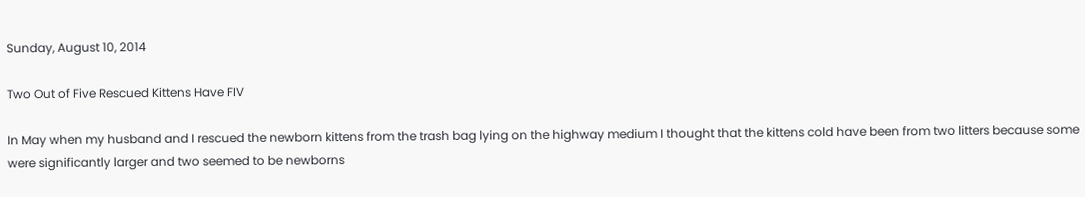Sunday, August 10, 2014

Two Out of Five Rescued Kittens Have FIV

In May when my husband and I rescued the newborn kittens from the trash bag lying on the highway medium I thought that the kittens cold have been from two litters because some were significantly larger and two seemed to be newborns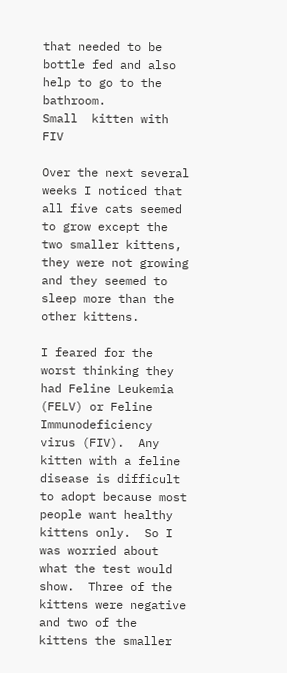that needed to be bottle fed and also help to go to the bathroom.
Small  kitten with FIV

Over the next several weeks I noticed that all five cats seemed to grow except the two smaller kittens, they were not growing and they seemed to sleep more than the other kittens.

I feared for the worst thinking they had Feline Leukemia (FELV) or Feline Immunodeficiency virus (FIV).  Any kitten with a feline disease is difficult to adopt because most people want healthy kittens only.  So I was worried about what the test would show.  Three of the kittens were negative and two of the kittens the smaller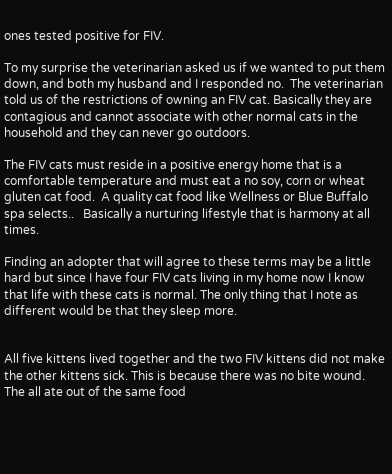ones tested positive for FIV.

To my surprise the veterinarian asked us if we wanted to put them down, and both my husband and I responded no.  The veterinarian told us of the restrictions of owning an FIV cat. Basically they are contagious and cannot associate with other normal cats in the household and they can never go outdoors.

The FIV cats must reside in a positive energy home that is a comfortable temperature and must eat a no soy, corn or wheat gluten cat food.  A quality cat food like Wellness or Blue Buffalo spa selects..   Basically a nurturing lifestyle that is harmony at all times.

Finding an adopter that will agree to these terms may be a little hard but since I have four FIV cats living in my home now I know that life with these cats is normal. The only thing that I note as different would be that they sleep more.


All five kittens lived together and the two FIV kittens did not make the other kittens sick. This is because there was no bite wound.  The all ate out of the same food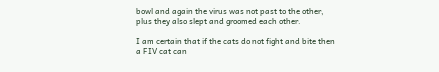bowl and again the virus was not past to the other, plus they also slept and groomed each other.

I am certain that if the cats do not fight and bite then a FIV cat can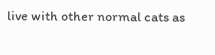live with other normal cats as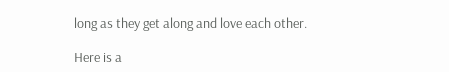long as they get along and love each other.

Here is a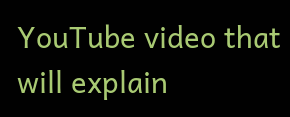YouTube video that will explain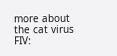more about the cat virus FIV: